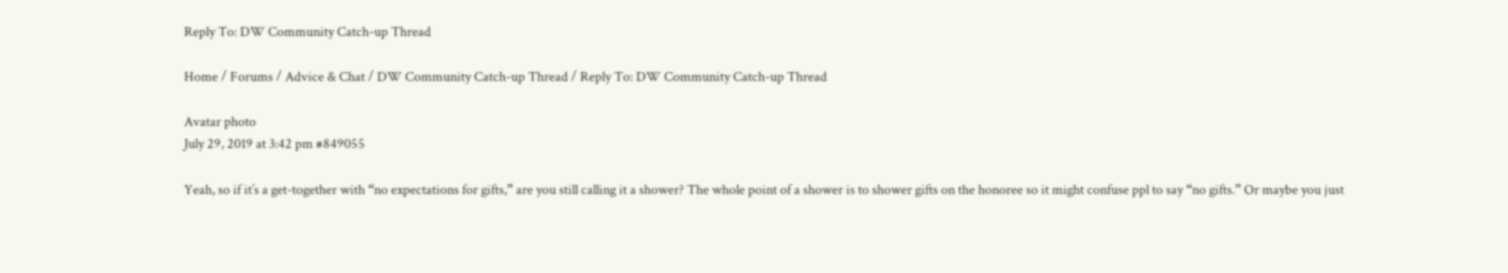Reply To: DW Community Catch-up Thread

Home / Forums / Advice & Chat / DW Community Catch-up Thread / Reply To: DW Community Catch-up Thread

Avatar photo
July 29, 2019 at 3:42 pm #849055

Yeah, so if it’s a get-together with “no expectations for gifts,” are you still calling it a shower? The whole point of a shower is to shower gifts on the honoree so it might confuse ppl to say “no gifts.” Or maybe you just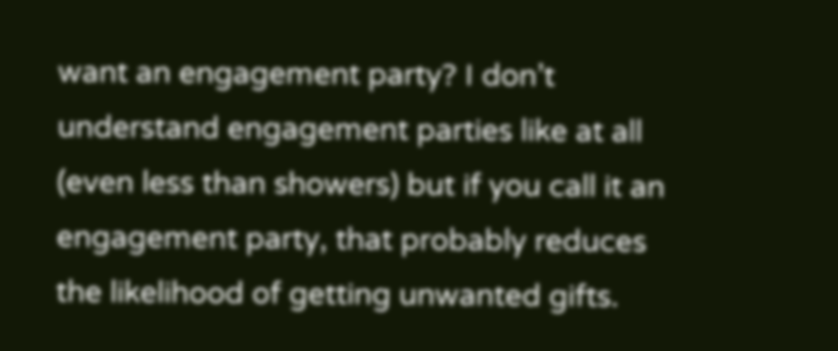want an engagement party? I don’t understand engagement parties like at all (even less than showers) but if you call it an engagement party, that probably reduces the likelihood of getting unwanted gifts.